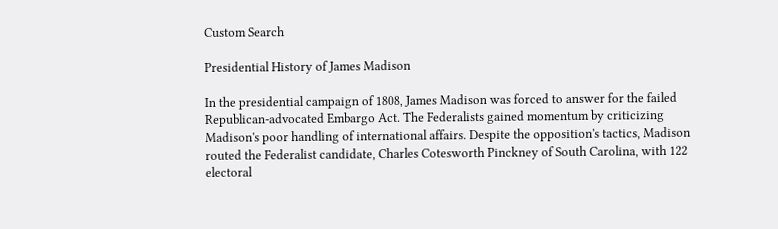Custom Search

Presidential History of James Madison

In the presidential campaign of 1808, James Madison was forced to answer for the failed Republican-advocated Embargo Act. The Federalists gained momentum by criticizing Madison's poor handling of international affairs. Despite the opposition's tactics, Madison routed the Federalist candidate, Charles Cotesworth Pinckney of South Carolina, with 122 electoral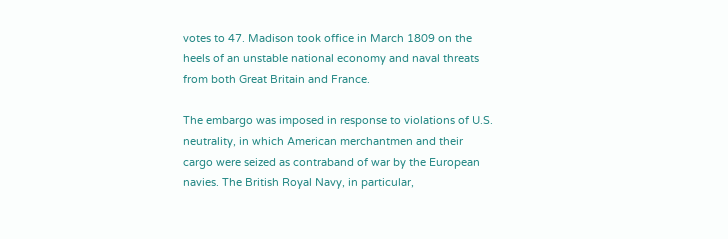votes to 47. Madison took office in March 1809 on the heels of an unstable national economy and naval threats from both Great Britain and France.

The embargo was imposed in response to violations of U.S. neutrality, in which American merchantmen and their cargo were seized as contraband of war by the European navies. The British Royal Navy, in particular,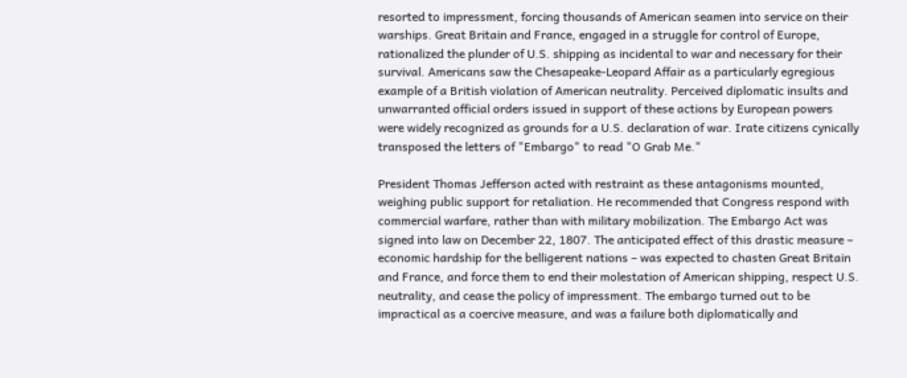resorted to impressment, forcing thousands of American seamen into service on their warships. Great Britain and France, engaged in a struggle for control of Europe, rationalized the plunder of U.S. shipping as incidental to war and necessary for their survival. Americans saw the Chesapeake-Leopard Affair as a particularly egregious example of a British violation of American neutrality. Perceived diplomatic insults and unwarranted official orders issued in support of these actions by European powers were widely recognized as grounds for a U.S. declaration of war. Irate citizens cynically transposed the letters of "Embargo" to read "O Grab Me."

President Thomas Jefferson acted with restraint as these antagonisms mounted, weighing public support for retaliation. He recommended that Congress respond with commercial warfare, rather than with military mobilization. The Embargo Act was signed into law on December 22, 1807. The anticipated effect of this drastic measure – economic hardship for the belligerent nations – was expected to chasten Great Britain and France, and force them to end their molestation of American shipping, respect U.S. neutrality, and cease the policy of impressment. The embargo turned out to be impractical as a coercive measure, and was a failure both diplomatically and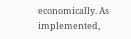economically. As implemented,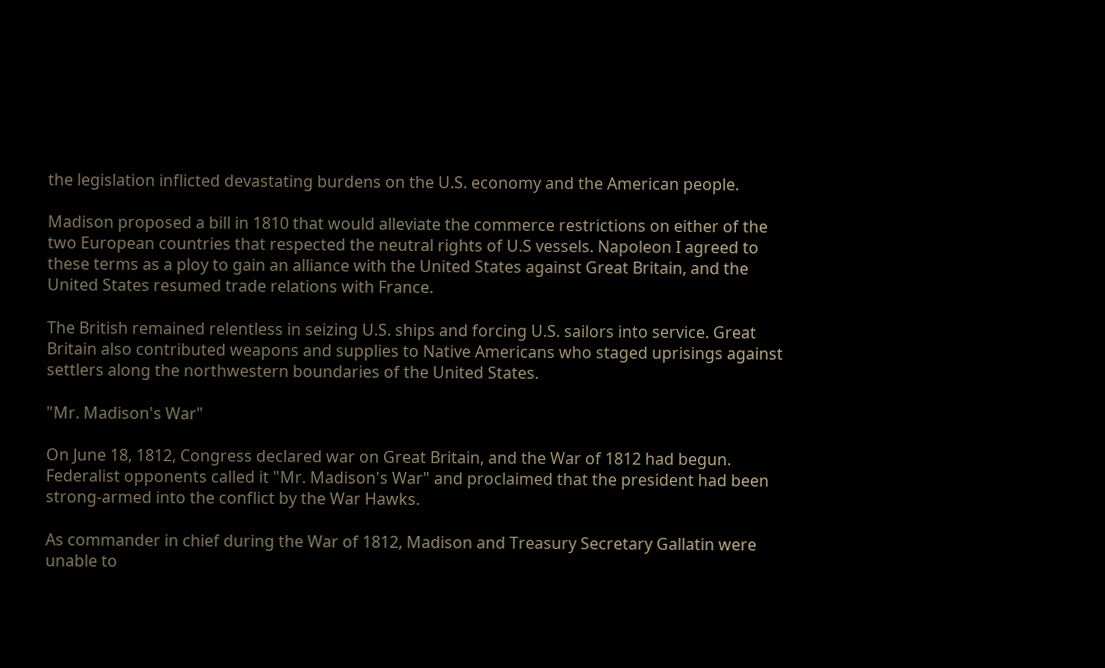the legislation inflicted devastating burdens on the U.S. economy and the American people.

Madison proposed a bill in 1810 that would alleviate the commerce restrictions on either of the two European countries that respected the neutral rights of U.S vessels. Napoleon I agreed to these terms as a ploy to gain an alliance with the United States against Great Britain, and the United States resumed trade relations with France.

The British remained relentless in seizing U.S. ships and forcing U.S. sailors into service. Great Britain also contributed weapons and supplies to Native Americans who staged uprisings against settlers along the northwestern boundaries of the United States.

"Mr. Madison's War"

On June 18, 1812, Congress declared war on Great Britain, and the War of 1812 had begun. Federalist opponents called it "Mr. Madison's War" and proclaimed that the president had been strong-armed into the conflict by the War Hawks.

As commander in chief during the War of 1812, Madison and Treasury Secretary Gallatin were unable to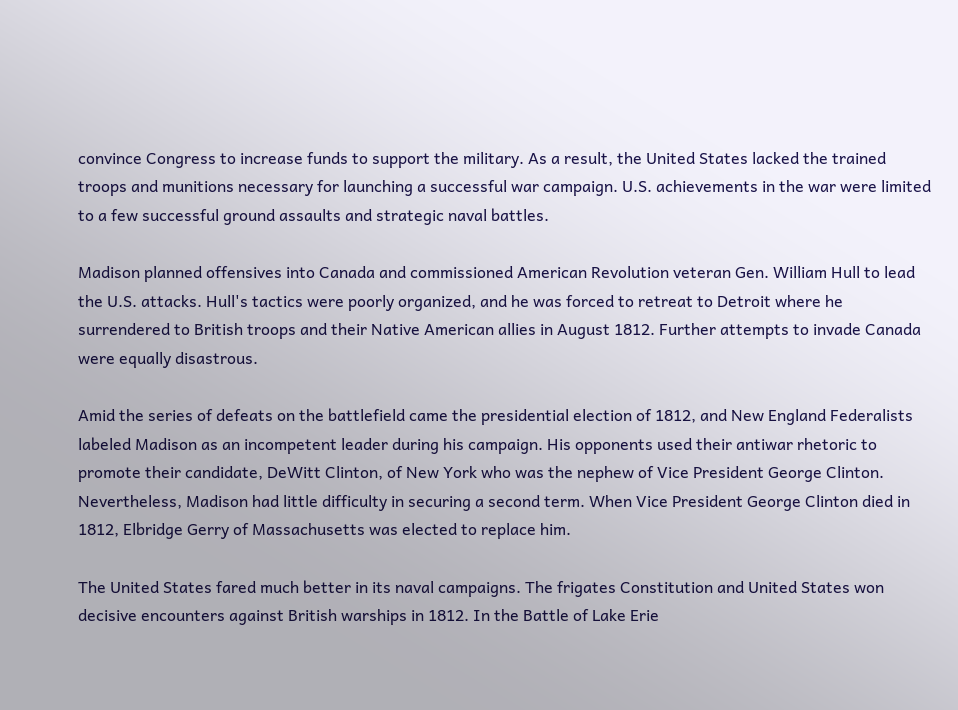convince Congress to increase funds to support the military. As a result, the United States lacked the trained troops and munitions necessary for launching a successful war campaign. U.S. achievements in the war were limited to a few successful ground assaults and strategic naval battles.

Madison planned offensives into Canada and commissioned American Revolution veteran Gen. William Hull to lead the U.S. attacks. Hull's tactics were poorly organized, and he was forced to retreat to Detroit where he surrendered to British troops and their Native American allies in August 1812. Further attempts to invade Canada were equally disastrous.

Amid the series of defeats on the battlefield came the presidential election of 1812, and New England Federalists labeled Madison as an incompetent leader during his campaign. His opponents used their antiwar rhetoric to promote their candidate, DeWitt Clinton, of New York who was the nephew of Vice President George Clinton. Nevertheless, Madison had little difficulty in securing a second term. When Vice President George Clinton died in 1812, Elbridge Gerry of Massachusetts was elected to replace him.

The United States fared much better in its naval campaigns. The frigates Constitution and United States won decisive encounters against British warships in 1812. In the Battle of Lake Erie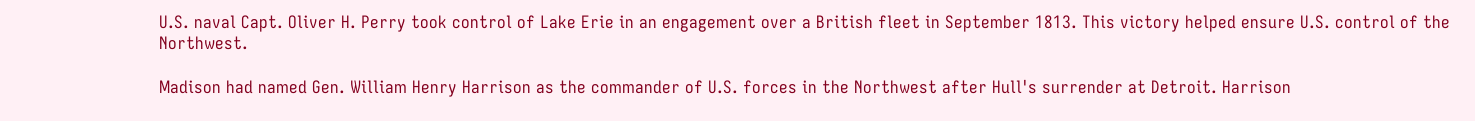U.S. naval Capt. Oliver H. Perry took control of Lake Erie in an engagement over a British fleet in September 1813. This victory helped ensure U.S. control of the Northwest.

Madison had named Gen. William Henry Harrison as the commander of U.S. forces in the Northwest after Hull's surrender at Detroit. Harrison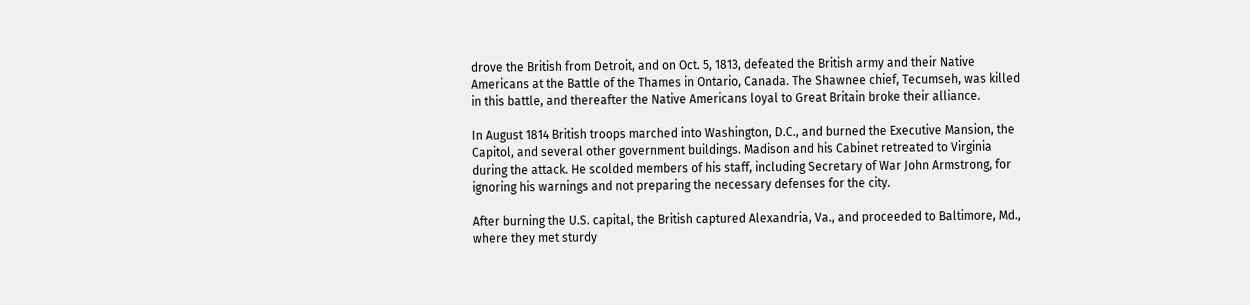drove the British from Detroit, and on Oct. 5, 1813, defeated the British army and their Native Americans at the Battle of the Thames in Ontario, Canada. The Shawnee chief, Tecumseh, was killed in this battle, and thereafter the Native Americans loyal to Great Britain broke their alliance.

In August 1814 British troops marched into Washington, D.C., and burned the Executive Mansion, the Capitol, and several other government buildings. Madison and his Cabinet retreated to Virginia during the attack. He scolded members of his staff, including Secretary of War John Armstrong, for ignoring his warnings and not preparing the necessary defenses for the city.

After burning the U.S. capital, the British captured Alexandria, Va., and proceeded to Baltimore, Md., where they met sturdy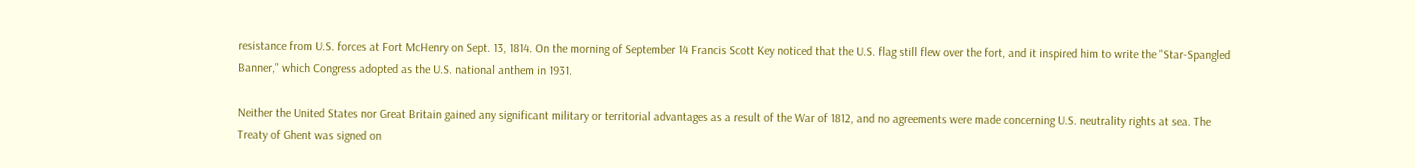resistance from U.S. forces at Fort McHenry on Sept. 13, 1814. On the morning of September 14 Francis Scott Key noticed that the U.S. flag still flew over the fort, and it inspired him to write the "Star-Spangled Banner," which Congress adopted as the U.S. national anthem in 1931.

Neither the United States nor Great Britain gained any significant military or territorial advantages as a result of the War of 1812, and no agreements were made concerning U.S. neutrality rights at sea. The Treaty of Ghent was signed on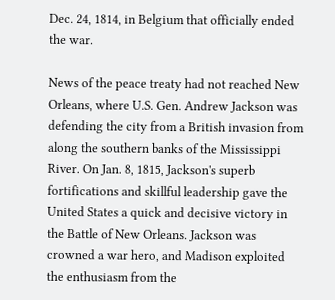Dec. 24, 1814, in Belgium that officially ended the war.

News of the peace treaty had not reached New Orleans, where U.S. Gen. Andrew Jackson was defending the city from a British invasion from along the southern banks of the Mississippi River. On Jan. 8, 1815, Jackson's superb fortifications and skillful leadership gave the United States a quick and decisive victory in the Battle of New Orleans. Jackson was crowned a war hero, and Madison exploited the enthusiasm from the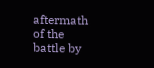aftermath of the battle by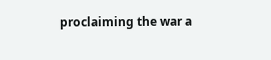proclaiming the war a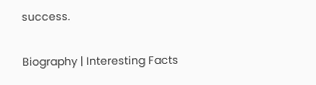success.

Biography | Interesting Facts